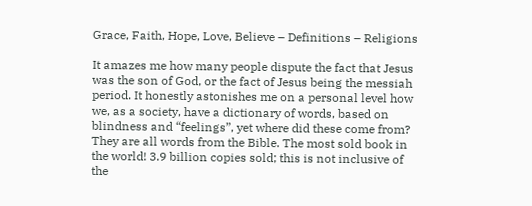Grace, Faith, Hope, Love, Believe – Definitions – Religions

It amazes me how many people dispute the fact that Jesus was the son of God, or the fact of Jesus being the messiah period. It honestly astonishes me on a personal level how we, as a society, have a dictionary of words, based on blindness and “feelings”, yet where did these come from? They are all words from the Bible. The most sold book in the world! 3.9 billion copies sold; this is not inclusive of the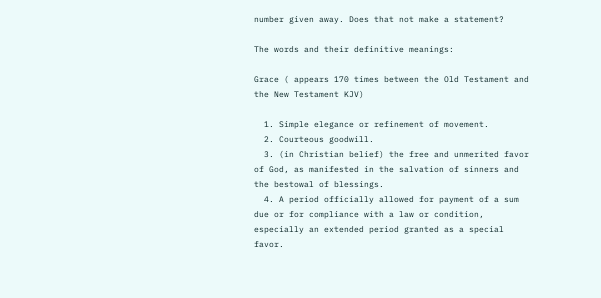number given away. Does that not make a statement?

The words and their definitive meanings:

Grace ( appears 170 times between the Old Testament and the New Testament KJV)

  1. Simple elegance or refinement of movement.
  2. Courteous goodwill.
  3. (in Christian belief) the free and unmerited favor of God, as manifested in the salvation of sinners and the bestowal of blessings.
  4. A period officially allowed for payment of a sum due or for compliance with a law or condition, especially an extended period granted as a special favor.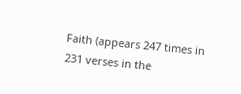Faith (appears 247 times in 231 verses in the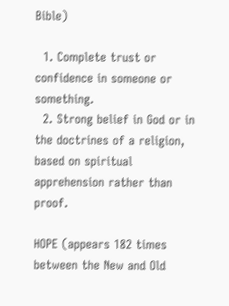Bible)

  1. Complete trust or confidence in someone or something.
  2. Strong belief in God or in the doctrines of a religion, based on spiritual apprehension rather than proof.

HOPE (appears 182 times between the New and Old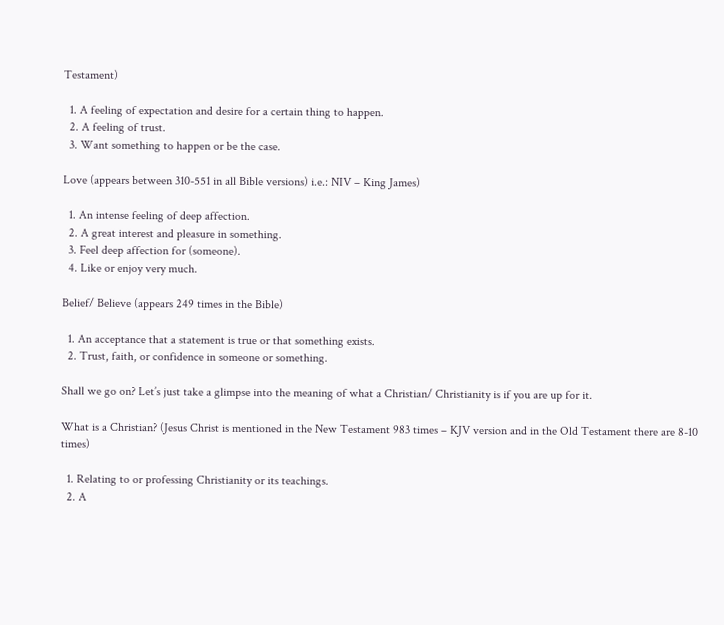Testament)

  1. A feeling of expectation and desire for a certain thing to happen.
  2. A feeling of trust.
  3. Want something to happen or be the case.

Love (appears between 310-551 in all Bible versions) i.e.: NIV – King James)

  1. An intense feeling of deep affection.
  2. A great interest and pleasure in something.
  3. Feel deep affection for (someone).
  4. Like or enjoy very much.

Belief/ Believe (appears 249 times in the Bible)

  1. An acceptance that a statement is true or that something exists.
  2. Trust, faith, or confidence in someone or something.

Shall we go on? Let’s just take a glimpse into the meaning of what a Christian/ Christianity is if you are up for it.

What is a Christian? (Jesus Christ is mentioned in the New Testament 983 times – KJV version and in the Old Testament there are 8-10 times)

  1. Relating to or professing Christianity or its teachings.
  2. A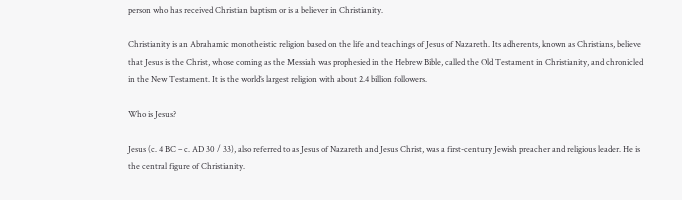person who has received Christian baptism or is a believer in Christianity.

Christianity is an Abrahamic monotheistic religion based on the life and teachings of Jesus of Nazareth. Its adherents, known as Christians, believe that Jesus is the Christ, whose coming as the Messiah was prophesied in the Hebrew Bible, called the Old Testament in Christianity, and chronicled in the New Testament. It is the world’s largest religion with about 2.4 billion followers.

Who is Jesus?

Jesus (c. 4 BC – c. AD 30 / 33), also referred to as Jesus of Nazareth and Jesus Christ, was a first-century Jewish preacher and religious leader. He is the central figure of Christianity.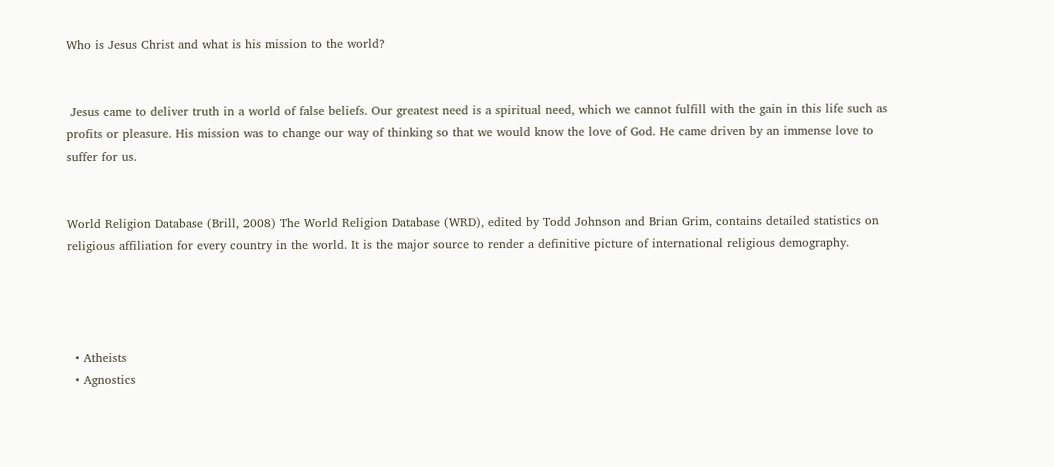Who is Jesus Christ and what is his mission to the world?


 Jesus came to deliver truth in a world of false beliefs. Our greatest need is a spiritual need, which we cannot fulfill with the gain in this life such as profits or pleasure. His mission was to change our way of thinking so that we would know the love of God. He came driven by an immense love to suffer for us.


World Religion Database (Brill, 2008) The World Religion Database (WRD), edited by Todd Johnson and Brian Grim, contains detailed statistics on religious affiliation for every country in the world. It is the major source to render a definitive picture of international religious demography.




  • Atheists
  • Agnostics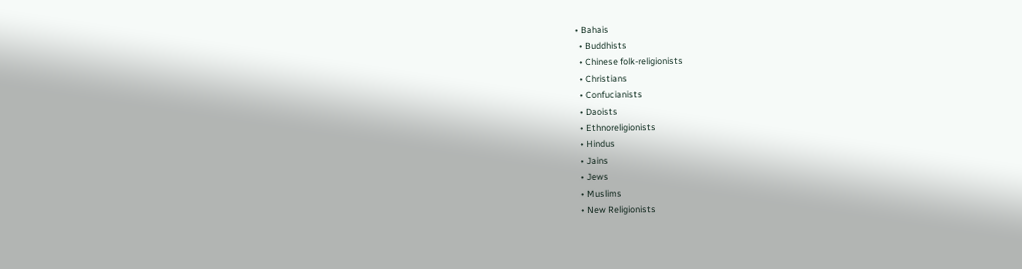• Bahais
  • Buddhists
  • Chinese folk-religionists
  • Christians
  • Confucianists
  • Daoists
  • Ethnoreligionists
  • Hindus
  • Jains
  • Jews
  • Muslims
  • New Religionists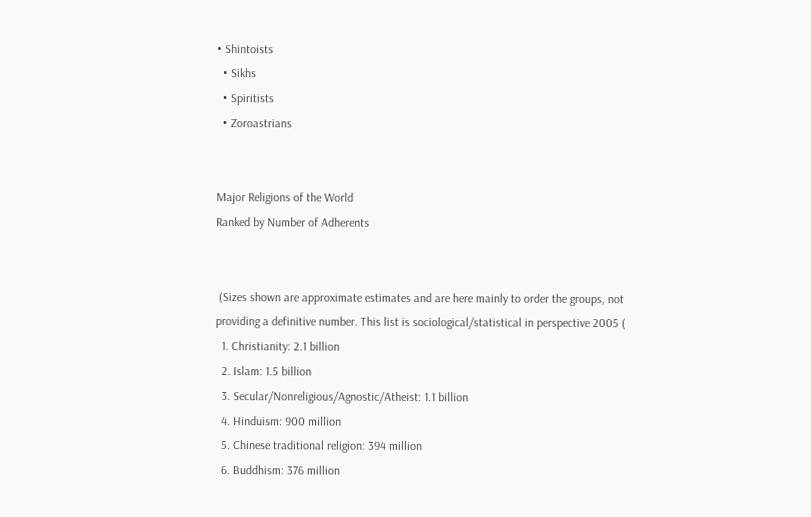• Shintoists
  • Sikhs
  • Spiritists
  • Zoroastrians


Major Religions of the World
Ranked by Number of Adherents


 (Sizes shown are approximate estimates and are here mainly to order the groups, not providing a definitive number. This list is sociological/statistical in perspective 2005 (
  1. Christianity: 2.1 billion
  2. Islam: 1.5 billion
  3. Secular/Nonreligious/Agnostic/Atheist: 1.1 billion
  4. Hinduism: 900 million
  5. Chinese traditional religion: 394 million
  6. Buddhism: 376 million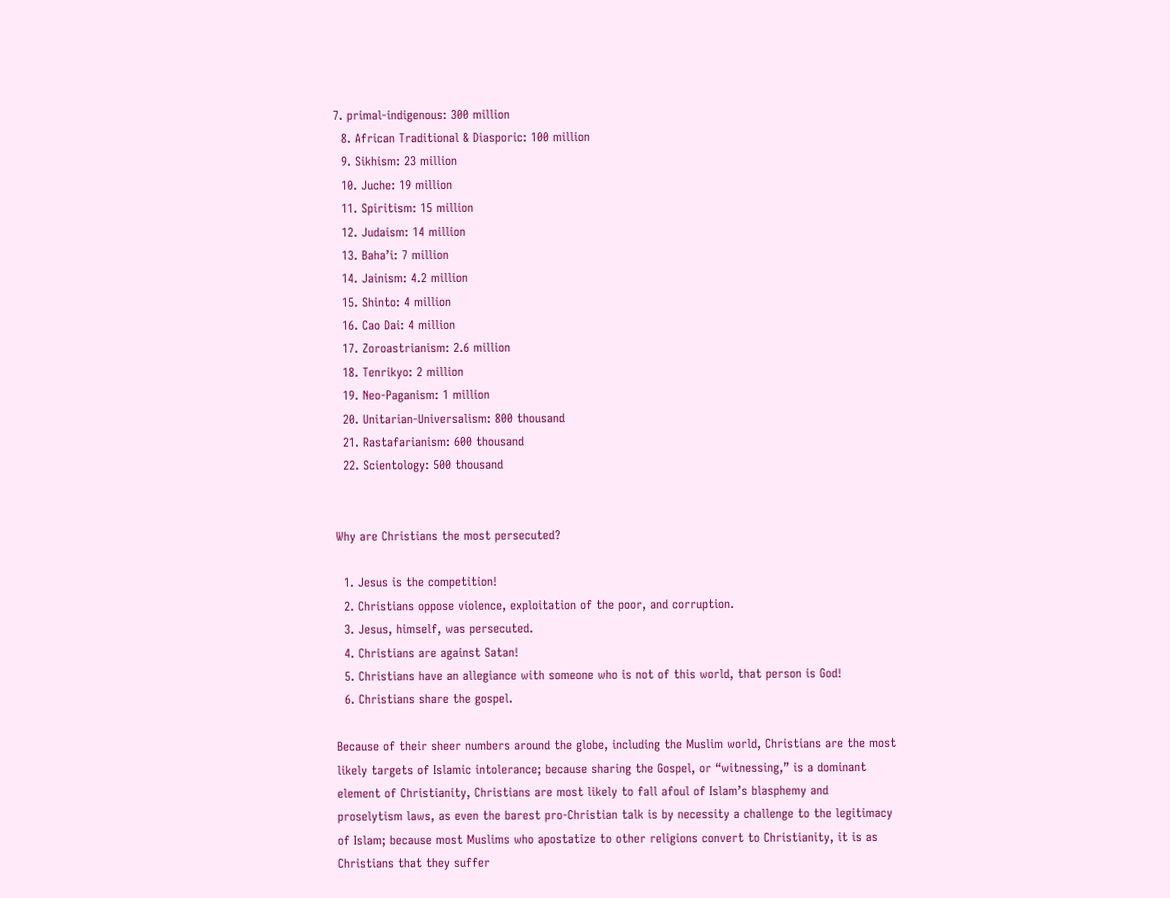7. primal-indigenous: 300 million
  8. African Traditional & Diasporic: 100 million
  9. Sikhism: 23 million
  10. Juche: 19 million
  11. Spiritism: 15 million
  12. Judaism: 14 million
  13. Baha’i: 7 million
  14. Jainism: 4.2 million
  15. Shinto: 4 million
  16. Cao Dai: 4 million
  17. Zoroastrianism: 2.6 million
  18. Tenrikyo: 2 million
  19. Neo-Paganism: 1 million
  20. Unitarian-Universalism: 800 thousand
  21. Rastafarianism: 600 thousand
  22. Scientology: 500 thousand


Why are Christians the most persecuted?

  1. Jesus is the competition!
  2. Christians oppose violence, exploitation of the poor, and corruption.
  3. Jesus, himself, was persecuted.
  4. Christians are against Satan!
  5. Christians have an allegiance with someone who is not of this world, that person is God!
  6. Christians share the gospel.

Because of their sheer numbers around the globe, including the Muslim world, Christians are the most likely targets of Islamic intolerance; because sharing the Gospel, or “witnessing,” is a dominant element of Christianity, Christians are most likely to fall afoul of Islam’s blasphemy and proselytism laws, as even the barest pro-Christian talk is by necessity a challenge to the legitimacy of Islam; because most Muslims who apostatize to other religions convert to Christianity, it is as Christians that they suffer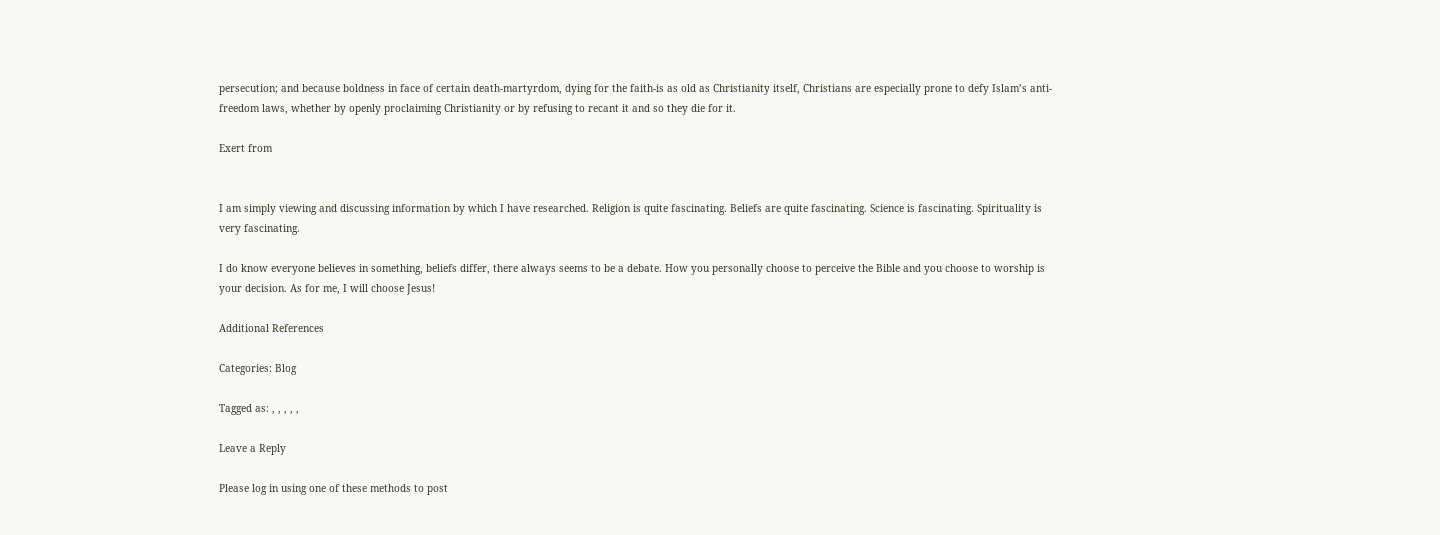persecution; and because boldness in face of certain death-martyrdom, dying for the faith-is as old as Christianity itself, Christians are especially prone to defy Islam’s anti-freedom laws, whether by openly proclaiming Christianity or by refusing to recant it and so they die for it.

Exert from


I am simply viewing and discussing information by which I have researched. Religion is quite fascinating. Beliefs are quite fascinating. Science is fascinating. Spirituality is very fascinating.

I do know everyone believes in something, beliefs differ, there always seems to be a debate. How you personally choose to perceive the Bible and you choose to worship is your decision. As for me, I will choose Jesus!

Additional References

Categories: Blog

Tagged as: , , , , ,

Leave a Reply

Please log in using one of these methods to post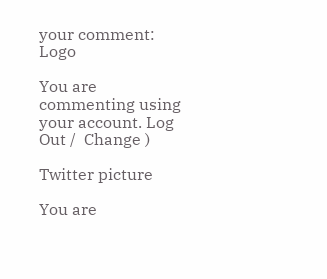your comment: Logo

You are commenting using your account. Log Out /  Change )

Twitter picture

You are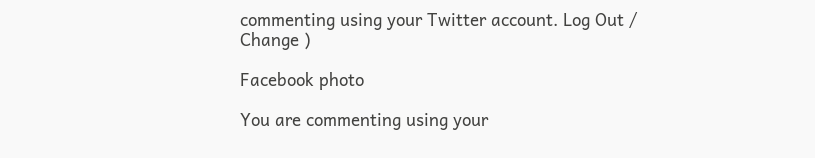commenting using your Twitter account. Log Out /  Change )

Facebook photo

You are commenting using your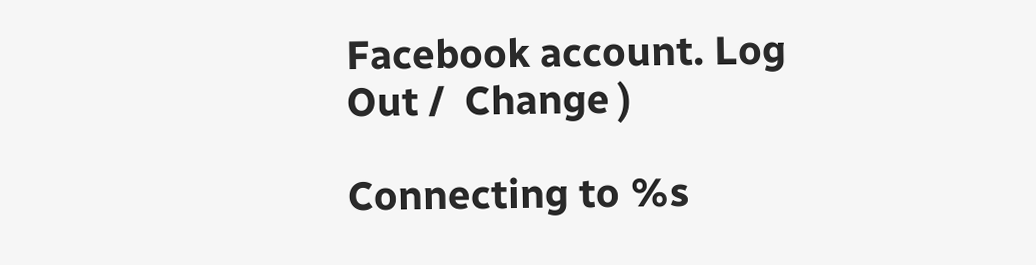Facebook account. Log Out /  Change )

Connecting to %s